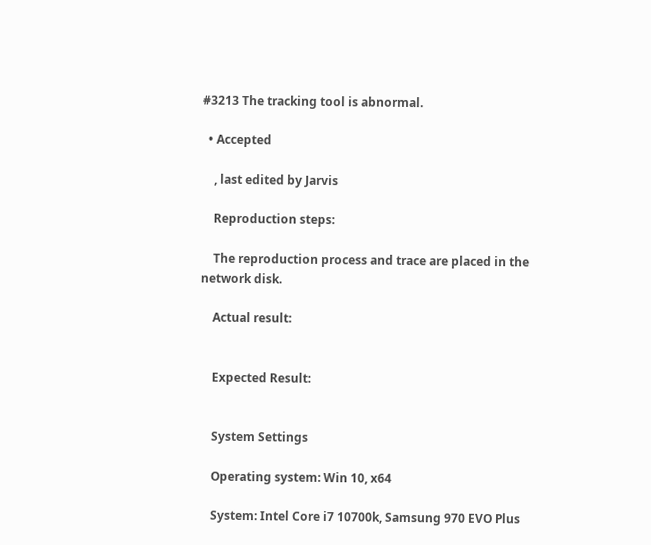#3213 The tracking tool is abnormal.

  • Accepted

    , last edited by Jarvis

    Reproduction steps:

    The reproduction process and trace are placed in the network disk.

    Actual result:


    Expected Result:


    System Settings

    Operating system: Win 10, x64

    System: Intel Core i7 10700k, Samsung 970 EVO Plus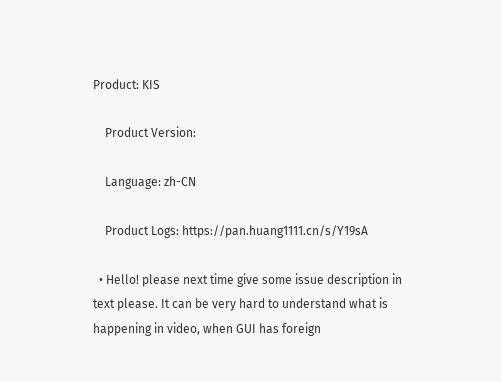Product: KIS

    Product Version:

    Language: zh-CN

    Product Logs: https://pan.huang1111.cn/s/Y19sA

  • Hello! please next time give some issue description in text please. It can be very hard to understand what is happening in video, when GUI has foreign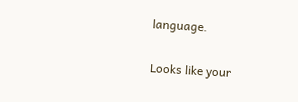language.

Looks like your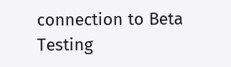connection to Beta Testing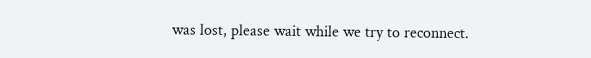was lost, please wait while we try to reconnect.